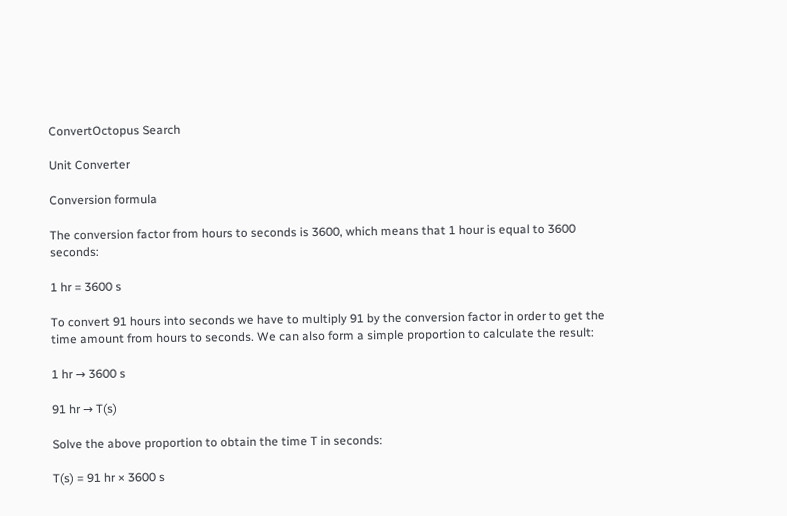ConvertOctopus Search

Unit Converter

Conversion formula

The conversion factor from hours to seconds is 3600, which means that 1 hour is equal to 3600 seconds:

1 hr = 3600 s

To convert 91 hours into seconds we have to multiply 91 by the conversion factor in order to get the time amount from hours to seconds. We can also form a simple proportion to calculate the result:

1 hr → 3600 s

91 hr → T(s)

Solve the above proportion to obtain the time T in seconds:

T(s) = 91 hr × 3600 s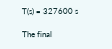T(s) = 327600 s

The final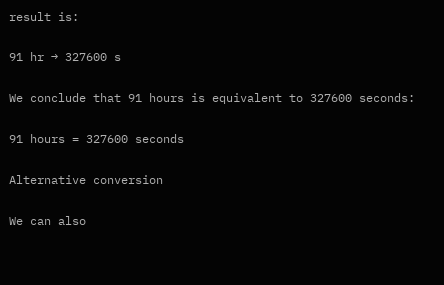result is:

91 hr → 327600 s

We conclude that 91 hours is equivalent to 327600 seconds:

91 hours = 327600 seconds

Alternative conversion

We can also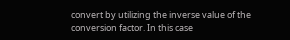convert by utilizing the inverse value of the conversion factor. In this case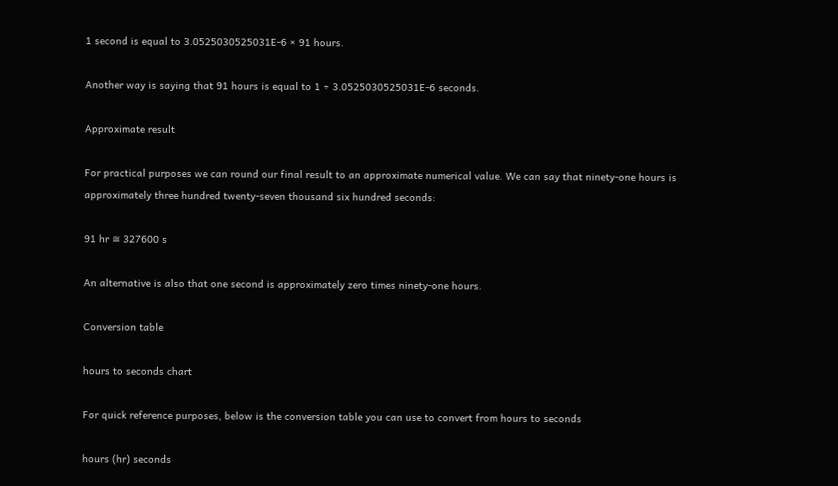1 second is equal to 3.0525030525031E-6 × 91 hours.

Another way is saying that 91 hours is equal to 1 ÷ 3.0525030525031E-6 seconds.

Approximate result

For practical purposes we can round our final result to an approximate numerical value. We can say that ninety-one hours is approximately three hundred twenty-seven thousand six hundred seconds:

91 hr ≅ 327600 s

An alternative is also that one second is approximately zero times ninety-one hours.

Conversion table

hours to seconds chart

For quick reference purposes, below is the conversion table you can use to convert from hours to seconds

hours (hr) seconds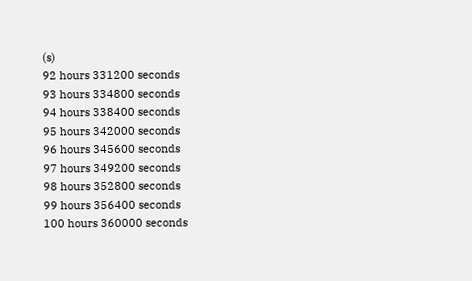(s)
92 hours 331200 seconds
93 hours 334800 seconds
94 hours 338400 seconds
95 hours 342000 seconds
96 hours 345600 seconds
97 hours 349200 seconds
98 hours 352800 seconds
99 hours 356400 seconds
100 hours 360000 seconds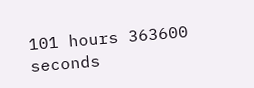101 hours 363600 seconds